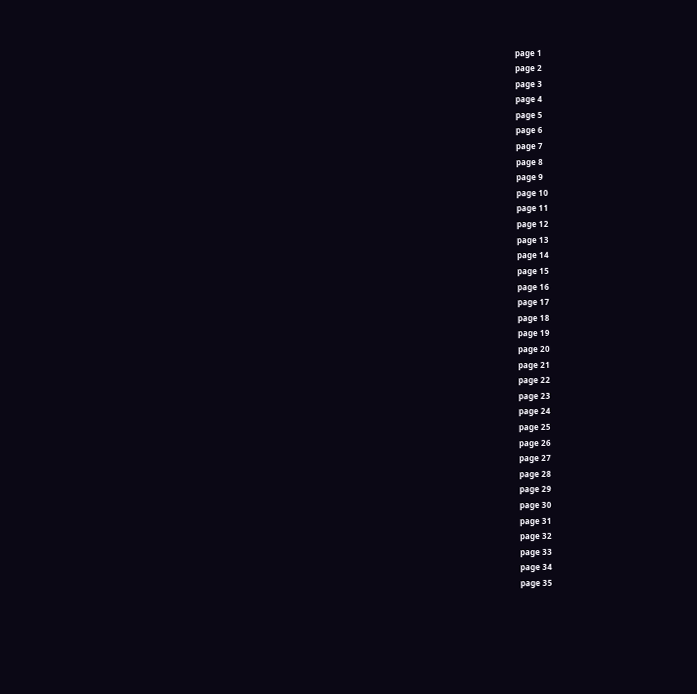page 1
page 2
page 3
page 4
page 5
page 6
page 7
page 8
page 9
page 10
page 11
page 12
page 13
page 14
page 15
page 16
page 17
page 18
page 19
page 20
page 21
page 22
page 23
page 24
page 25
page 26
page 27
page 28
page 29
page 30
page 31
page 32
page 33
page 34
page 35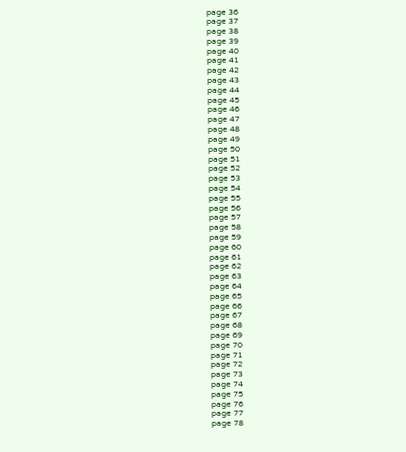page 36
page 37
page 38
page 39
page 40
page 41
page 42
page 43
page 44
page 45
page 46
page 47
page 48
page 49
page 50
page 51
page 52
page 53
page 54
page 55
page 56
page 57
page 58
page 59
page 60
page 61
page 62
page 63
page 64
page 65
page 66
page 67
page 68
page 69
page 70
page 71
page 72
page 73
page 74
page 75
page 76
page 77
page 78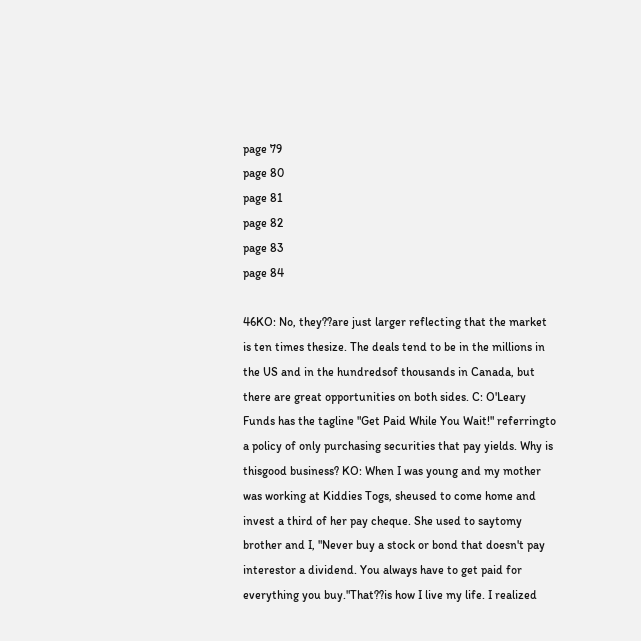page 79
page 80
page 81
page 82
page 83
page 84

46KO: No, they??are just larger reflecting that the market is ten times thesize. The deals tend to be in the millions in the US and in the hundredsof thousands in Canada, but there are great opportunities on both sides. C: O'Leary Funds has the tagline "Get Paid While You Wait!" referringto a policy of only purchasing securities that pay yields. Why is thisgood business? KO: When I was young and my mother was working at Kiddies Togs, sheused to come home and invest a third of her pay cheque. She used to saytomy brother and I, "Never buy a stock or bond that doesn't pay interestor a dividend. You always have to get paid for everything you buy."That??is how I live my life. I realized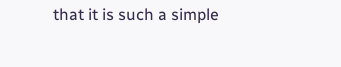that it is such a simple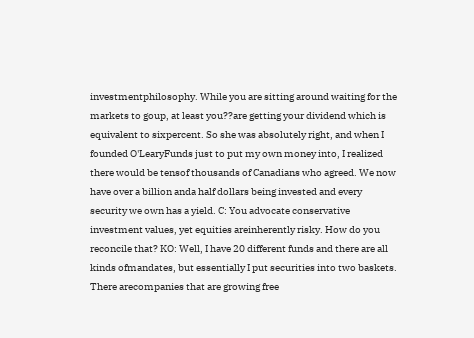investmentphilosophy. While you are sitting around waiting for the markets to goup, at least you??are getting your dividend which is equivalent to sixpercent. So she was absolutely right, and when I founded O'LearyFunds just to put my own money into, I realized there would be tensof thousands of Canadians who agreed. We now have over a billion anda half dollars being invested and every security we own has a yield. C: You advocate conservative investment values, yet equities areinherently risky. How do you reconcile that? KO: Well, I have 20 different funds and there are all kinds ofmandates, but essentially I put securities into two baskets. There arecompanies that are growing free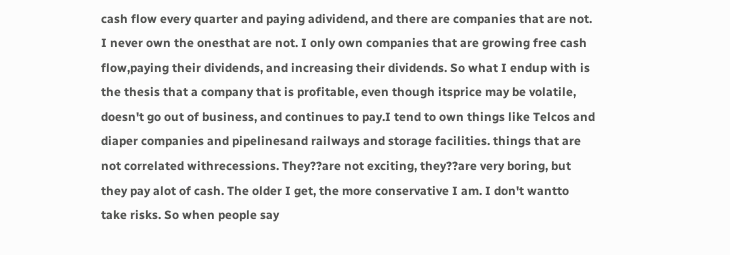cash flow every quarter and paying adividend, and there are companies that are not. I never own the onesthat are not. I only own companies that are growing free cash flow,paying their dividends, and increasing their dividends. So what I endup with is the thesis that a company that is profitable, even though itsprice may be volatile, doesn't go out of business, and continues to pay.I tend to own things like Telcos and diaper companies and pipelinesand railways and storage facilities. things that are not correlated withrecessions. They??are not exciting, they??are very boring, but they pay alot of cash. The older I get, the more conservative I am. I don't wantto take risks. So when people say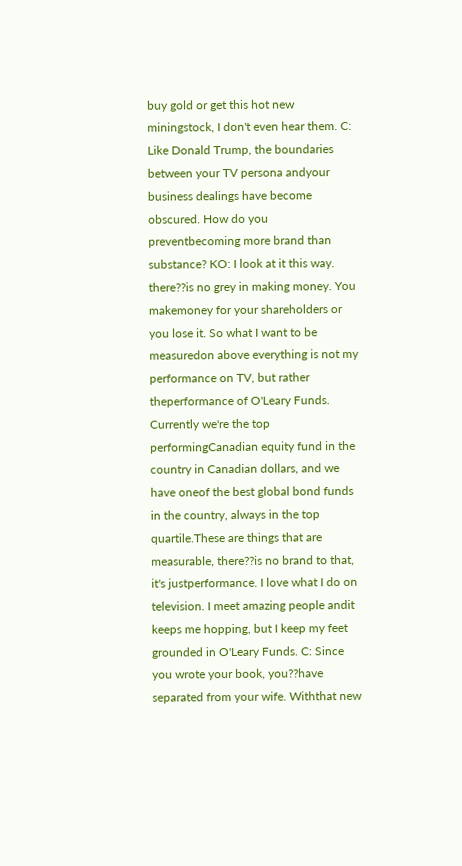buy gold or get this hot new miningstock, I don't even hear them. C: Like Donald Trump, the boundaries between your TV persona andyour business dealings have become obscured. How do you preventbecoming more brand than substance? KO: I look at it this way. there??is no grey in making money. You makemoney for your shareholders or you lose it. So what I want to be measuredon above everything is not my performance on TV, but rather theperformance of O'Leary Funds. Currently we're the top performingCanadian equity fund in the country in Canadian dollars, and we have oneof the best global bond funds in the country, always in the top quartile.These are things that are measurable, there??is no brand to that, it's justperformance. I love what I do on television. I meet amazing people andit keeps me hopping, but I keep my feet grounded in O'Leary Funds. C: Since you wrote your book, you??have separated from your wife. Withthat new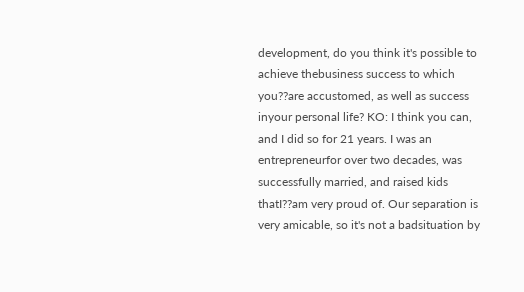development, do you think it's possible to achieve thebusiness success to which you??are accustomed, as well as success inyour personal life? KO: I think you can, and I did so for 21 years. I was an entrepreneurfor over two decades, was successfully married, and raised kids thatI??am very proud of. Our separation is very amicable, so it's not a badsituation by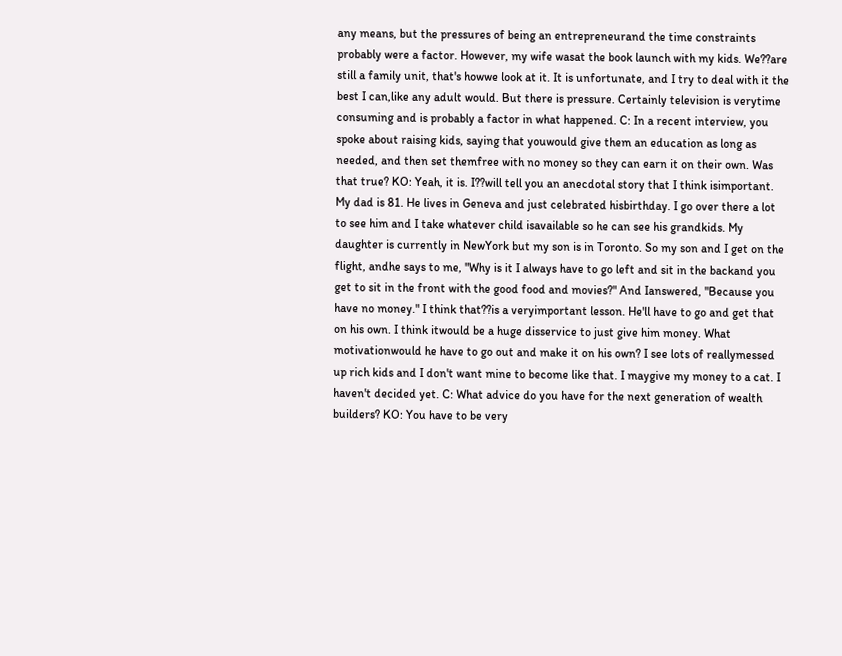any means, but the pressures of being an entrepreneurand the time constraints probably were a factor. However, my wife wasat the book launch with my kids. We??are still a family unit, that's howwe look at it. It is unfortunate, and I try to deal with it the best I can,like any adult would. But there is pressure. Certainly television is verytime consuming and is probably a factor in what happened. C: In a recent interview, you spoke about raising kids, saying that youwould give them an education as long as needed, and then set themfree with no money so they can earn it on their own. Was that true? KO: Yeah, it is. I??will tell you an anecdotal story that I think isimportant. My dad is 81. He lives in Geneva and just celebrated hisbirthday. I go over there a lot to see him and I take whatever child isavailable so he can see his grandkids. My daughter is currently in NewYork but my son is in Toronto. So my son and I get on the flight, andhe says to me, "Why is it I always have to go left and sit in the backand you get to sit in the front with the good food and movies?" And Ianswered, "Because you have no money." I think that??is a veryimportant lesson. He'll have to go and get that on his own. I think itwould be a huge disservice to just give him money. What motivationwould he have to go out and make it on his own? I see lots of reallymessed up rich kids and I don't want mine to become like that. I maygive my money to a cat. I haven't decided yet. C: What advice do you have for the next generation of wealth builders? KO: You have to be very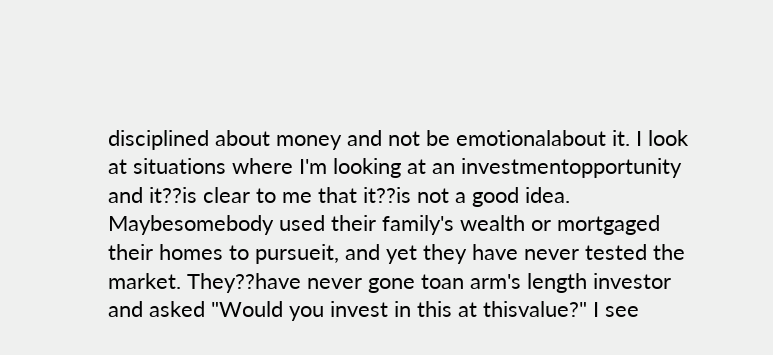disciplined about money and not be emotionalabout it. I look at situations where I'm looking at an investmentopportunity and it??is clear to me that it??is not a good idea. Maybesomebody used their family's wealth or mortgaged their homes to pursueit, and yet they have never tested the market. They??have never gone toan arm's length investor and asked "Would you invest in this at thisvalue?" I see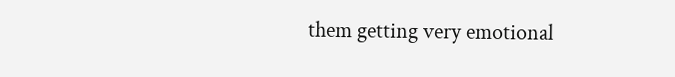them getting very emotional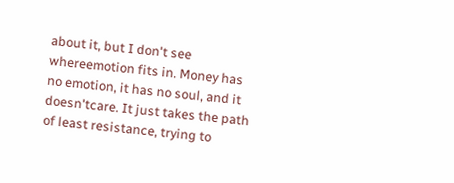about it, but I don't see whereemotion fits in. Money has no emotion, it has no soul, and it doesn'tcare. It just takes the path of least resistance, trying to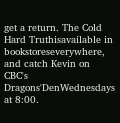get a return. The Cold Hard Truthisavailable in bookstoreseverywhere, and catch Kevin on CBC's Dragons'DenWednesdays at 8:00.